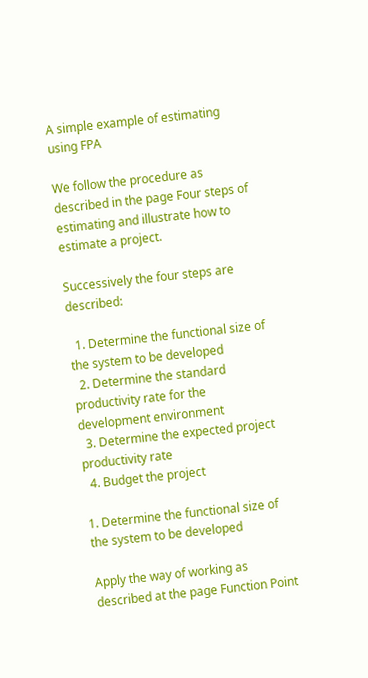A simple example of estimating using FPA

We follow the procedure as described in the page Four steps of estimating and illustrate how to estimate a project.

Successively the four steps are described:

  1. Determine the functional size of the system to be developed
  2. Determine the standard productivity rate for the development environment
  3. Determine the expected project productivity rate
  4. Budget the project

1. Determine the functional size of the system to be developed

Apply the way of working as described at the page Function Point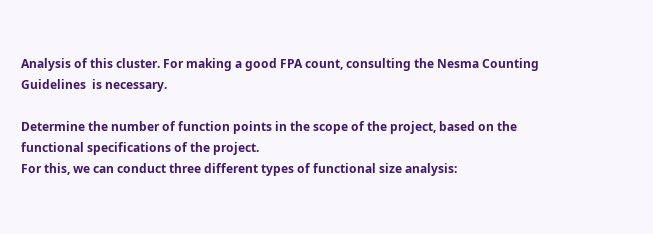Analysis of this cluster. For making a good FPA count, consulting the Nesma Counting Guidelines  is necessary.

Determine the number of function points in the scope of the project, based on the functional specifications of the project.
For this, we can conduct three different types of functional size analysis: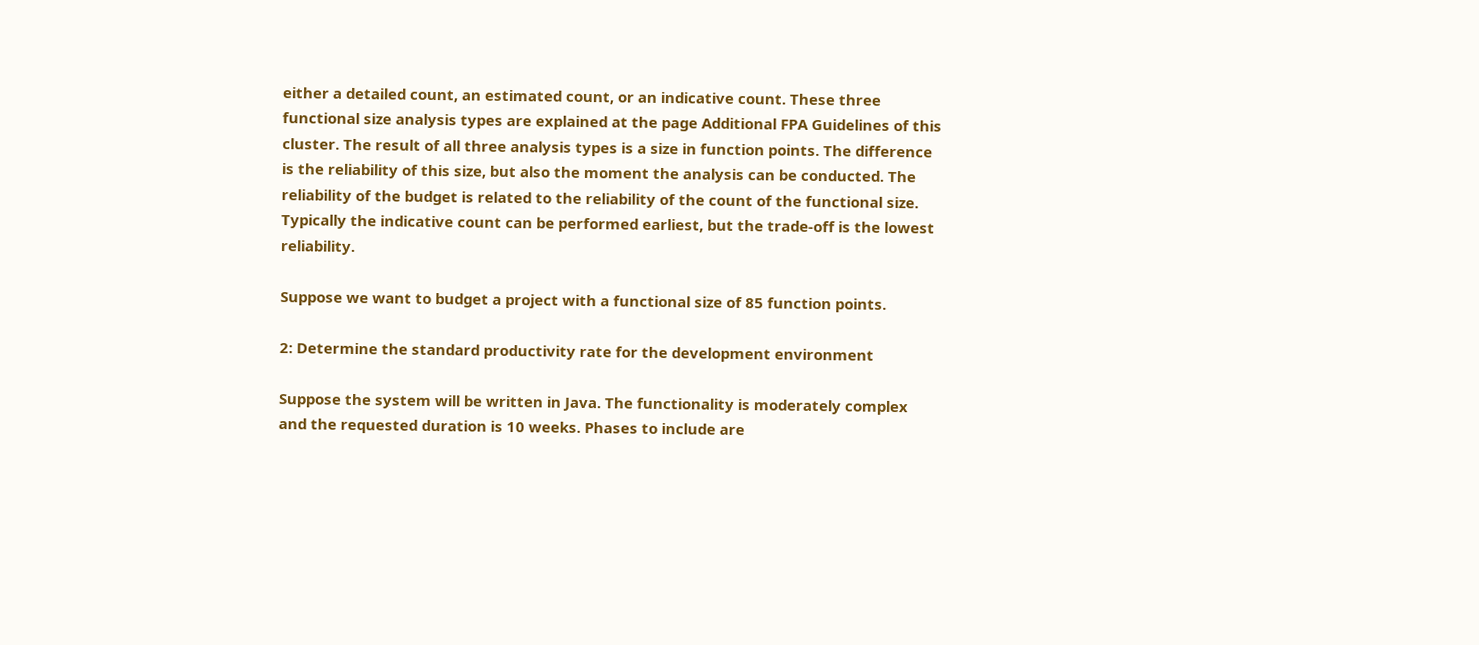either a detailed count, an estimated count, or an indicative count. These three functional size analysis types are explained at the page Additional FPA Guidelines of this cluster. The result of all three analysis types is a size in function points. The difference is the reliability of this size, but also the moment the analysis can be conducted. The reliability of the budget is related to the reliability of the count of the functional size. Typically the indicative count can be performed earliest, but the trade-off is the lowest reliability.

Suppose we want to budget a project with a functional size of 85 function points.

2: Determine the standard productivity rate for the development environment

Suppose the system will be written in Java. The functionality is moderately complex and the requested duration is 10 weeks. Phases to include are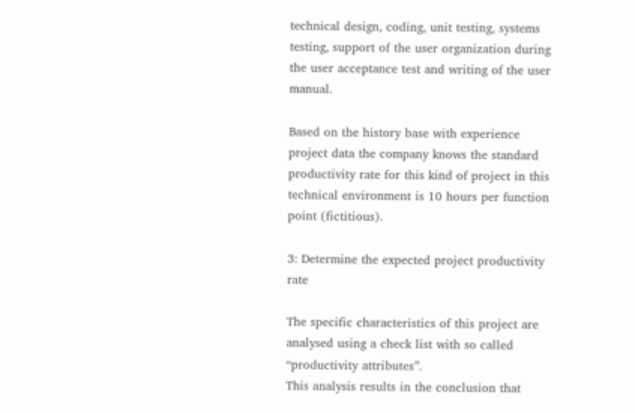technical design, coding, unit testing, systems testing, support of the user organization during the user acceptance test and writing of the user manual.

Based on the history base with experience project data the company knows the standard productivity rate for this kind of project in this technical environment is 10 hours per function point (fictitious).

3: Determine the expected project productivity rate

The specific characteristics of this project are analysed using a check list with so called “productivity attributes”.
This analysis results in the conclusion that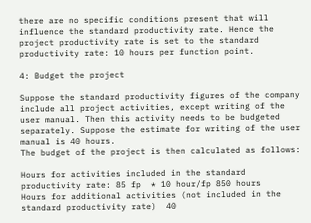there are no specific conditions present that will influence the standard productivity rate. Hence the project productivity rate is set to the standard productivity rate: 10 hours per function point.

4: Budget the project

Suppose the standard productivity figures of the company include all project activities, except writing of the user manual. Then this activity needs to be budgeted separately. Suppose the estimate for writing of the user manual is 40 hours.
The budget of the project is then calculated as follows:

Hours for activities included in the standard productivity rate: 85 fp  * 10 hour/fp 850 hours
Hours for additional activities (not included in the standard productivity rate)  40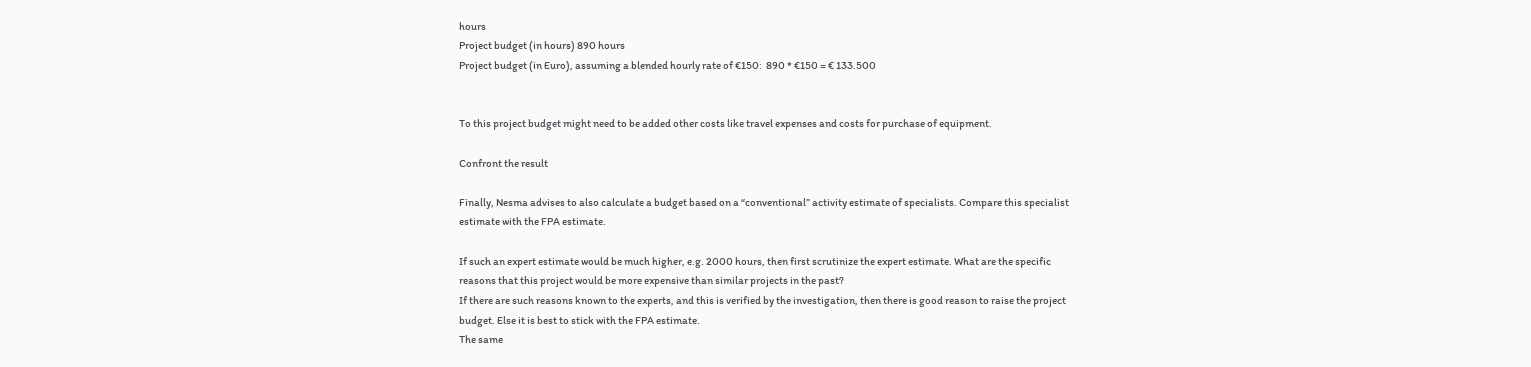hours
Project budget (in hours) 890 hours
Project budget (in Euro), assuming a blended hourly rate of €150:  890 * €150 = € 133.500


To this project budget might need to be added other costs like travel expenses and costs for purchase of equipment.

Confront the result

Finally, Nesma advises to also calculate a budget based on a “conventional” activity estimate of specialists. Compare this specialist estimate with the FPA estimate.

If such an expert estimate would be much higher, e.g. 2000 hours, then first scrutinize the expert estimate. What are the specific reasons that this project would be more expensive than similar projects in the past?
If there are such reasons known to the experts, and this is verified by the investigation, then there is good reason to raise the project budget. Else it is best to stick with the FPA estimate.
The same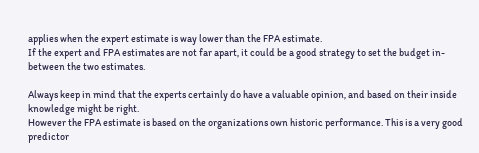applies when the expert estimate is way lower than the FPA estimate.
If the expert and FPA estimates are not far apart, it could be a good strategy to set the budget in-between the two estimates.

Always keep in mind that the experts certainly do have a valuable opinion, and based on their inside knowledge might be right.
However the FPA estimate is based on the organizations own historic performance. This is a very good predictor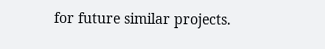for future similar projects.